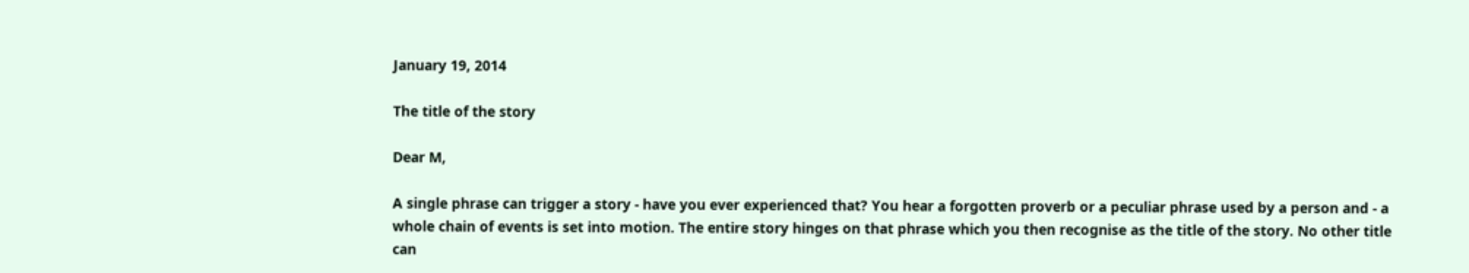January 19, 2014

The title of the story

Dear M,

A single phrase can trigger a story - have you ever experienced that? You hear a forgotten proverb or a peculiar phrase used by a person and - a whole chain of events is set into motion. The entire story hinges on that phrase which you then recognise as the title of the story. No other title can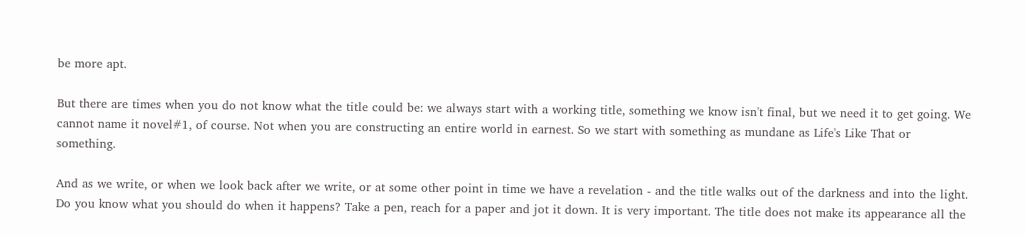be more apt.

But there are times when you do not know what the title could be: we always start with a working title, something we know isn't final, but we need it to get going. We cannot name it novel#1, of course. Not when you are constructing an entire world in earnest. So we start with something as mundane as Life's Like That or something.

And as we write, or when we look back after we write, or at some other point in time we have a revelation - and the title walks out of the darkness and into the light. Do you know what you should do when it happens? Take a pen, reach for a paper and jot it down. It is very important. The title does not make its appearance all the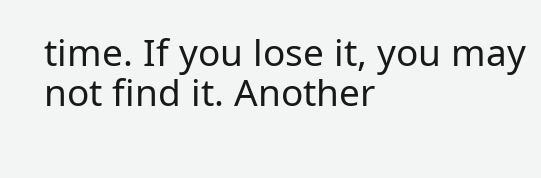time. If you lose it, you may not find it. Another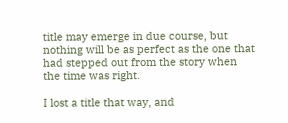title may emerge in due course, but nothing will be as perfect as the one that had stepped out from the story when the time was right.

I lost a title that way, and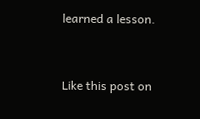learned a lesson.


Like this post on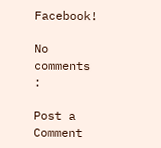Facebook!

No comments :

Post a Comment